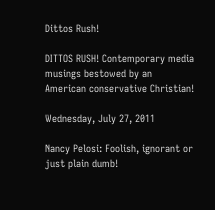Dittos Rush!

DITTOS RUSH! Contemporary media musings bestowed by an American conservative Christian!

Wednesday, July 27, 2011

Nancy Pelosi: Foolish, ignorant or just plain dumb!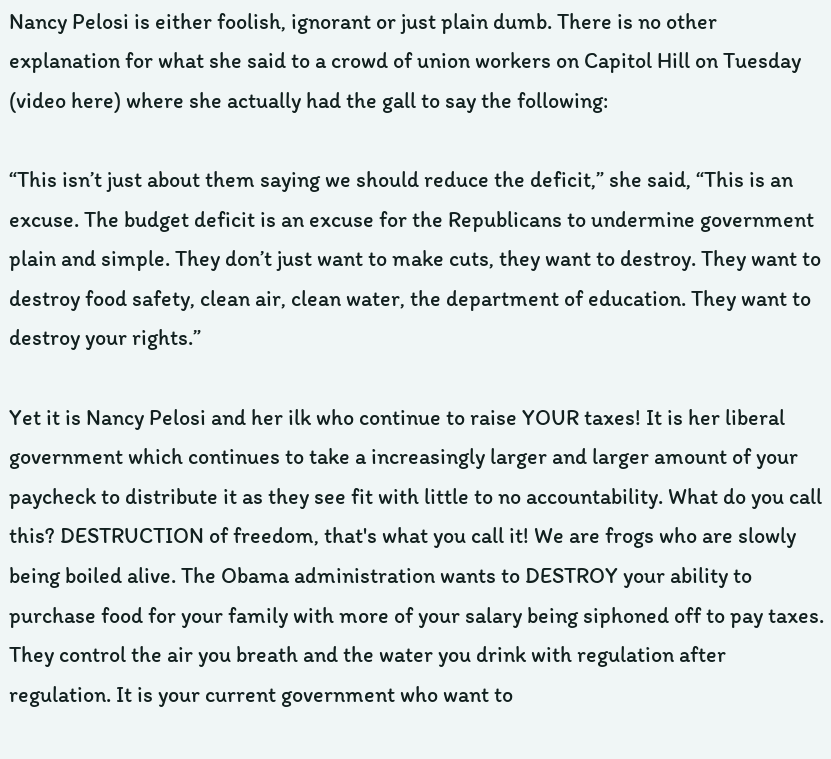Nancy Pelosi is either foolish, ignorant or just plain dumb. There is no other explanation for what she said to a crowd of union workers on Capitol Hill on Tuesday (video here) where she actually had the gall to say the following:

“This isn’t just about them saying we should reduce the deficit,” she said, “This is an excuse. The budget deficit is an excuse for the Republicans to undermine government plain and simple. They don’t just want to make cuts, they want to destroy. They want to destroy food safety, clean air, clean water, the department of education. They want to destroy your rights.”

Yet it is Nancy Pelosi and her ilk who continue to raise YOUR taxes! It is her liberal government which continues to take a increasingly larger and larger amount of your paycheck to distribute it as they see fit with little to no accountability. What do you call this? DESTRUCTION of freedom, that's what you call it! We are frogs who are slowly being boiled alive. The Obama administration wants to DESTROY your ability to purchase food for your family with more of your salary being siphoned off to pay taxes. They control the air you breath and the water you drink with regulation after regulation. It is your current government who want to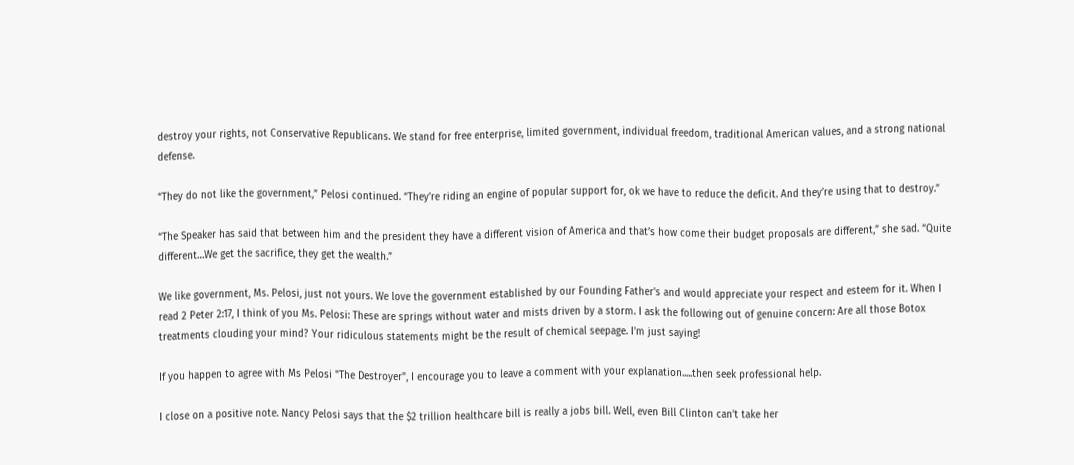destroy your rights, not Conservative Republicans. We stand for free enterprise, limited government, individual freedom, traditional American values, and a strong national defense.

“They do not like the government,” Pelosi continued. “They’re riding an engine of popular support for, ok we have to reduce the deficit. And they’re using that to destroy.”

“The Speaker has said that between him and the president they have a different vision of America and that’s how come their budget proposals are different,” she sad. “Quite different…We get the sacrifice, they get the wealth.”

We like government, Ms. Pelosi, just not yours. We love the government established by our Founding Father's and would appreciate your respect and esteem for it. When I read 2 Peter 2:17, I think of you Ms. Pelosi: These are springs without water and mists driven by a storm. I ask the following out of genuine concern: Are all those Botox treatments clouding your mind? Your ridiculous statements might be the result of chemical seepage. I'm just saying!

If you happen to agree with Ms Pelosi "The Destroyer", I encourage you to leave a comment with your explanation.....then seek professional help.

I close on a positive note. Nancy Pelosi says that the $2 trillion healthcare bill is really a jobs bill. Well, even Bill Clinton can't take her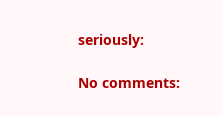seriously:

No comments: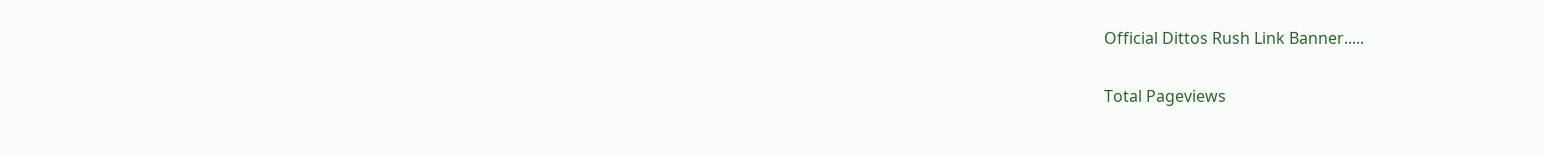Official Dittos Rush Link Banner.....

Total Pageviews